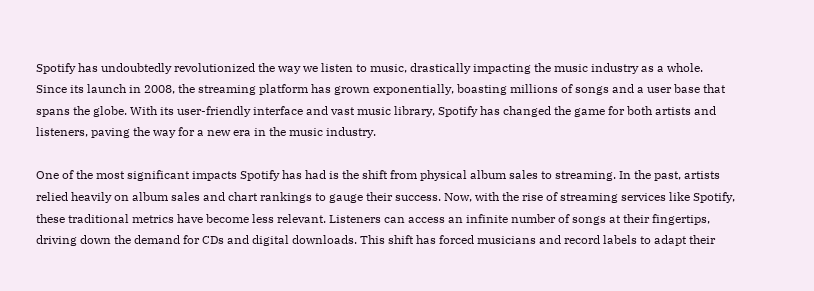Spotify has undoubtedly revolutionized the way we listen to music, drastically impacting the music industry as a whole. Since its launch in 2008, the streaming platform has grown exponentially, boasting millions of songs and a user base that spans the globe. With its user-friendly interface and vast music library, Spotify has changed the game for both artists and listeners, paving the way for a new era in the music industry.

One of the most significant impacts Spotify has had is the shift from physical album sales to streaming. In the past, artists relied heavily on album sales and chart rankings to gauge their success. Now, with the rise of streaming services like Spotify, these traditional metrics have become less relevant. Listeners can access an infinite number of songs at their fingertips, driving down the demand for CDs and digital downloads. This shift has forced musicians and record labels to adapt their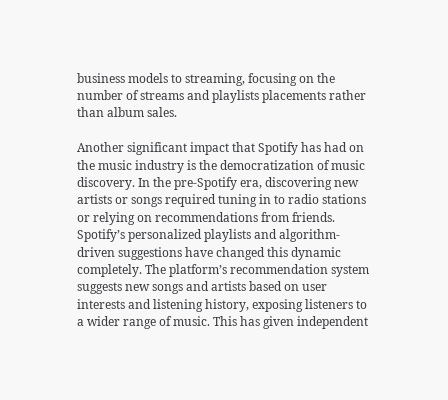business models to streaming, focusing on the number of streams and playlists placements rather than album sales.

Another significant impact that Spotify has had on the music industry is the democratization of music discovery. In the pre-Spotify era, discovering new artists or songs required tuning in to radio stations or relying on recommendations from friends. Spotify’s personalized playlists and algorithm-driven suggestions have changed this dynamic completely. The platform’s recommendation system suggests new songs and artists based on user interests and listening history, exposing listeners to a wider range of music. This has given independent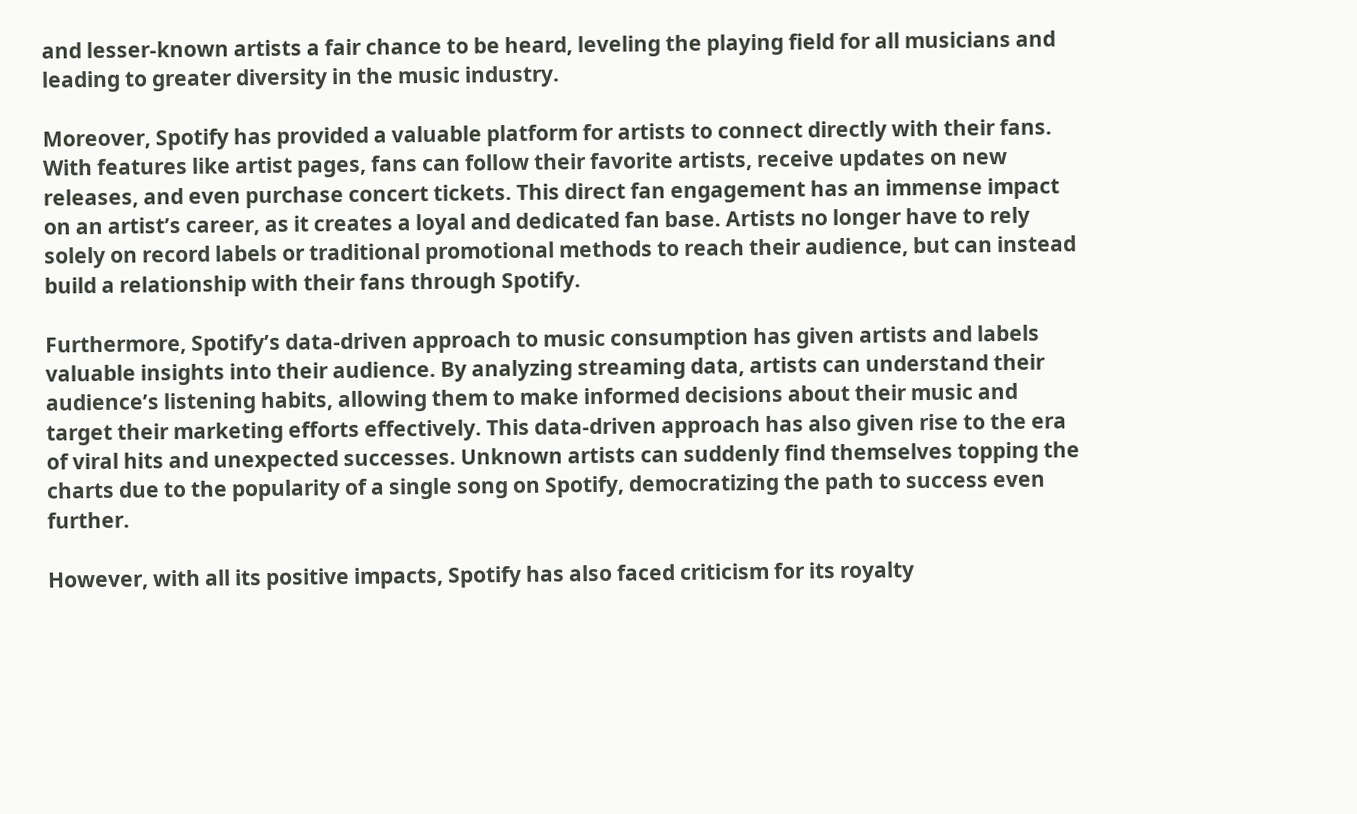and lesser-known artists a fair chance to be heard, leveling the playing field for all musicians and leading to greater diversity in the music industry.

Moreover, Spotify has provided a valuable platform for artists to connect directly with their fans. With features like artist pages, fans can follow their favorite artists, receive updates on new releases, and even purchase concert tickets. This direct fan engagement has an immense impact on an artist’s career, as it creates a loyal and dedicated fan base. Artists no longer have to rely solely on record labels or traditional promotional methods to reach their audience, but can instead build a relationship with their fans through Spotify.

Furthermore, Spotify’s data-driven approach to music consumption has given artists and labels valuable insights into their audience. By analyzing streaming data, artists can understand their audience’s listening habits, allowing them to make informed decisions about their music and target their marketing efforts effectively. This data-driven approach has also given rise to the era of viral hits and unexpected successes. Unknown artists can suddenly find themselves topping the charts due to the popularity of a single song on Spotify, democratizing the path to success even further.

However, with all its positive impacts, Spotify has also faced criticism for its royalty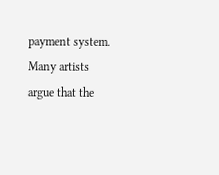payment system. Many artists argue that the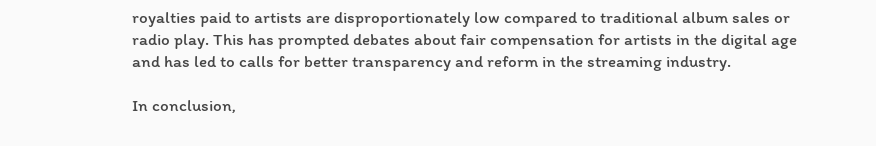royalties paid to artists are disproportionately low compared to traditional album sales or radio play. This has prompted debates about fair compensation for artists in the digital age and has led to calls for better transparency and reform in the streaming industry.

In conclusion,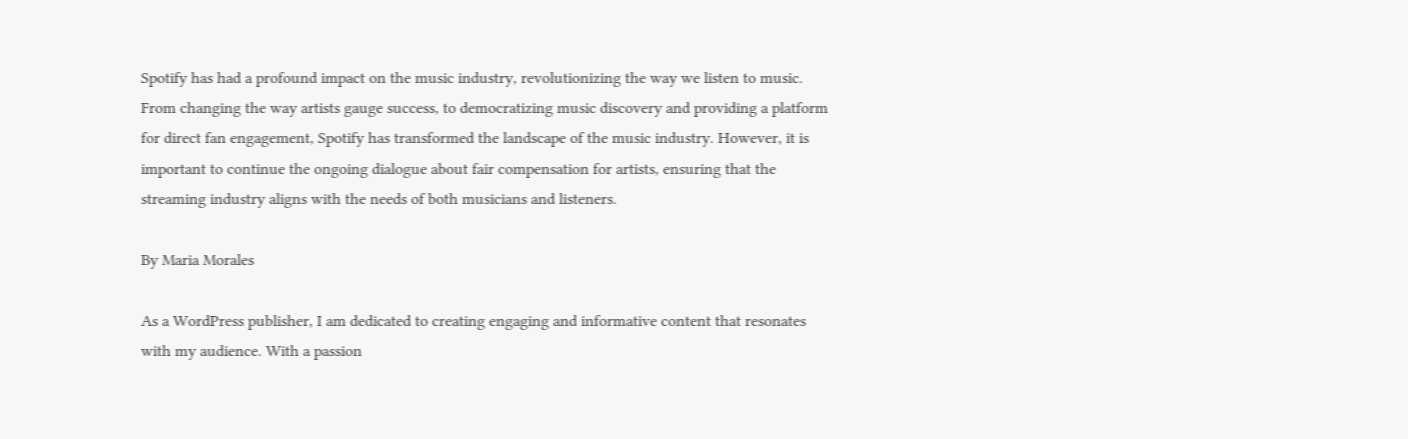Spotify has had a profound impact on the music industry, revolutionizing the way we listen to music. From changing the way artists gauge success, to democratizing music discovery and providing a platform for direct fan engagement, Spotify has transformed the landscape of the music industry. However, it is important to continue the ongoing dialogue about fair compensation for artists, ensuring that the streaming industry aligns with the needs of both musicians and listeners.

By Maria Morales

As a WordPress publisher, I am dedicated to creating engaging and informative content that resonates with my audience. With a passion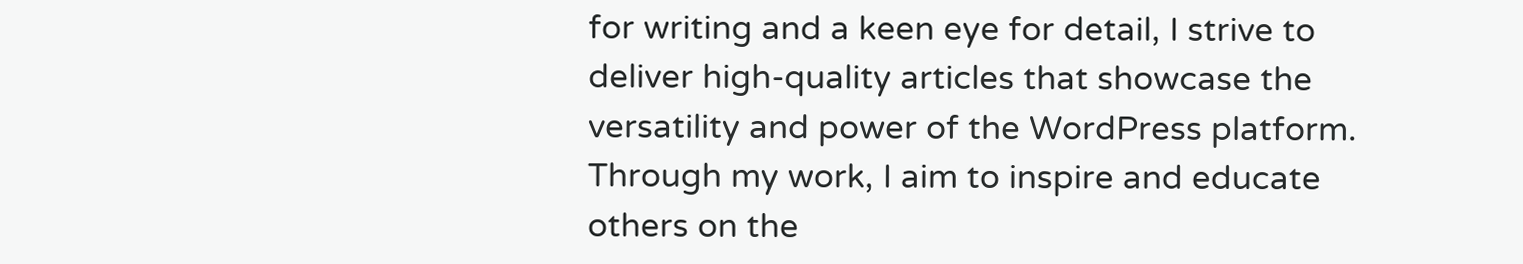for writing and a keen eye for detail, I strive to deliver high-quality articles that showcase the versatility and power of the WordPress platform. Through my work, I aim to inspire and educate others on the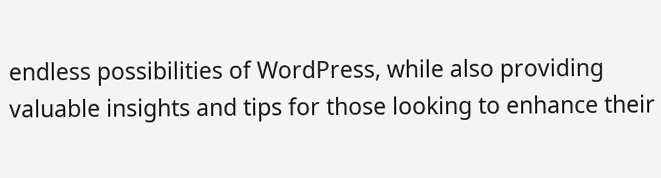endless possibilities of WordPress, while also providing valuable insights and tips for those looking to enhance their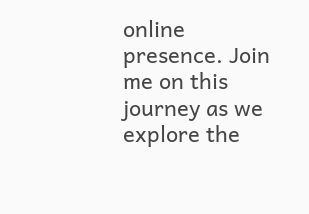online presence. Join me on this journey as we explore the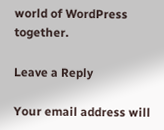world of WordPress together.

Leave a Reply

Your email address will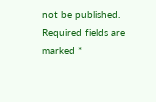not be published. Required fields are marked *